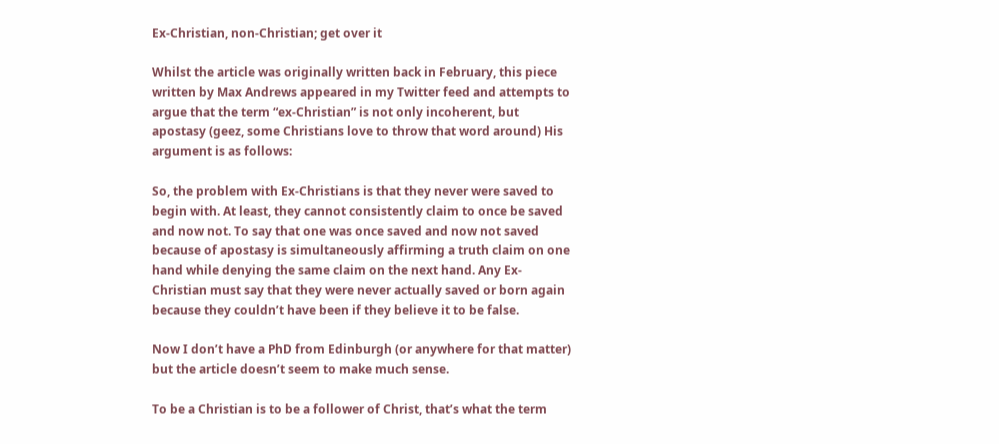Ex-Christian, non-Christian; get over it

Whilst the article was originally written back in February, this piece written by Max Andrews appeared in my Twitter feed and attempts to argue that the term “ex-Christian” is not only incoherent, but apostasy (geez, some Christians love to throw that word around) His argument is as follows:

So, the problem with Ex-Christians is that they never were saved to begin with. At least, they cannot consistently claim to once be saved and now not. To say that one was once saved and now not saved because of apostasy is simultaneously affirming a truth claim on one hand while denying the same claim on the next hand. Any Ex-Christian must say that they were never actually saved or born again because they couldn’t have been if they believe it to be false.

Now I don’t have a PhD from Edinburgh (or anywhere for that matter) but the article doesn’t seem to make much sense.

To be a Christian is to be a follower of Christ, that’s what the term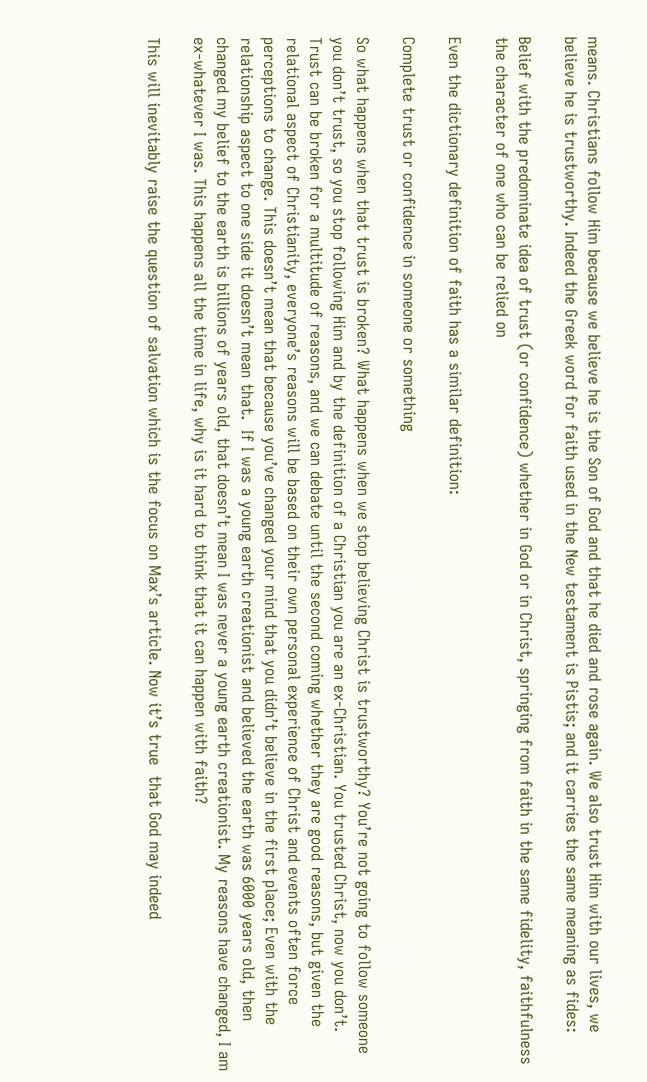means. Christians follow Him because we believe he is the Son of God and that he died and rose again. We also trust Him with our lives, we believe he is trustworthy. Indeed the Greek word for faith used in the New testament is Pistis; and it carries the same meaning as fides:

Belief with the predominate idea of trust (or confidence) whether in God or in Christ, springing from faith in the same fidelity, faithfulness the character of one who can be relied on

Even the dictionary definition of faith has a similar definition:

Complete trust or confidence in someone or something

So what happens when that trust is broken? What happens when we stop believing Christ is trustworthy? You’re not going to follow someone you don’t trust, so you stop following Him and by the definition of a Christian you are an ex-Christian. You trusted Christ, now you don’t. Trust can be broken for a multitude of reasons, and we can debate until the second coming whether they are good reasons, but given the relational aspect of Christianity, everyone’s reasons will be based on their own personal experience of Christ and events often force perceptions to change. This doesn’t mean that because you’ve changed your mind that you didn’t believe in the first place; Even with the relationship aspect to one side it doesn’t mean that.  If I was a young earth creationist and believed the earth was 6000 years old, then changed my belief to the earth is billions of years old, that doesn’t mean I was never a young earth creationist. My reasons have changed, I am ex-whatever I was. This happens all the time in life, why is it hard to think that it can happen with faith?

This will inevitably raise the question of salvation which is the focus on Max’s article. Now it’s true  that God may indeed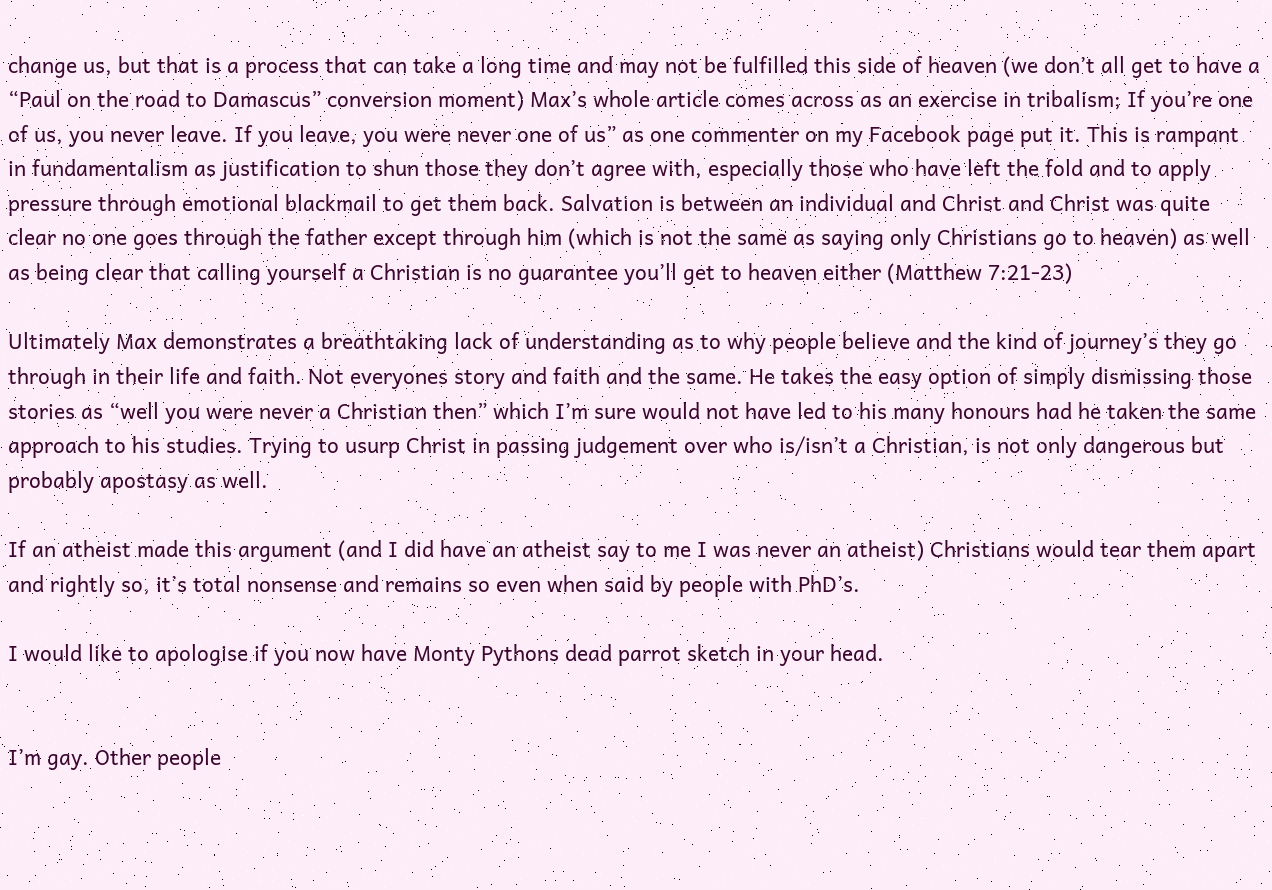change us, but that is a process that can take a long time and may not be fulfilled this side of heaven (we don’t all get to have a “Paul on the road to Damascus” conversion moment) Max’s whole article comes across as an exercise in tribalism; If you’re one of us, you never leave. If you leave, you were never one of us” as one commenter on my Facebook page put it. This is rampant in fundamentalism as justification to shun those they don’t agree with, especially those who have left the fold and to apply pressure through emotional blackmail to get them back. Salvation is between an individual and Christ and Christ was quite clear no one goes through the father except through him (which is not the same as saying only Christians go to heaven) as well as being clear that calling yourself a Christian is no guarantee you’ll get to heaven either (Matthew 7:21-23)

Ultimately Max demonstrates a breathtaking lack of understanding as to why people believe and the kind of journey’s they go through in their life and faith. Not everyones story and faith and the same. He takes the easy option of simply dismissing those stories as “well you were never a Christian then” which I’m sure would not have led to his many honours had he taken the same approach to his studies. Trying to usurp Christ in passing judgement over who is/isn’t a Christian, is not only dangerous but probably apostasy as well.

If an atheist made this argument (and I did have an atheist say to me I was never an atheist) Christians would tear them apart and rightly so, it’s total nonsense and remains so even when said by people with PhD’s.

I would like to apologise if you now have Monty Pythons dead parrot sketch in your head.


I’m gay. Other people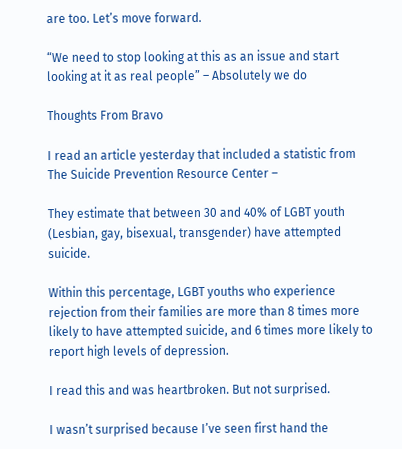are too. Let’s move forward.

“We need to stop looking at this as an issue and start looking at it as real people” – Absolutely we do

Thoughts From Bravo

I read an article yesterday that included a statistic from The Suicide Prevention Resource Center –

They estimate that between 30 and 40% of LGBT youth (Lesbian, gay, bisexual, transgender) have attempted suicide.

Within this percentage, LGBT youths who experience rejection from their families are more than 8 times more likely to have attempted suicide, and 6 times more likely to report high levels of depression.

I read this and was heartbroken. But not surprised.

I wasn’t surprised because I’ve seen first hand the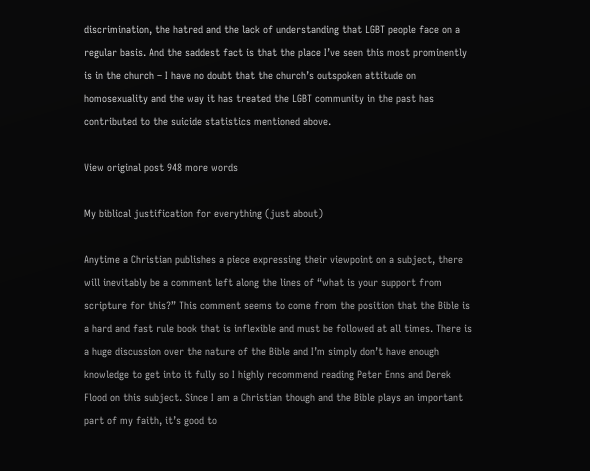discrimination, the hatred and the lack of understanding that LGBT people face on a regular basis. And the saddest fact is that the place I’ve seen this most prominently is in the church – I have no doubt that the church’s outspoken attitude on homosexuality and the way it has treated the LGBT community in the past has contributed to the suicide statistics mentioned above.

View original post 948 more words

My biblical justification for everything (just about)

Anytime a Christian publishes a piece expressing their viewpoint on a subject, there will inevitably be a comment left along the lines of “what is your support from scripture for this?” This comment seems to come from the position that the Bible is a hard and fast rule book that is inflexible and must be followed at all times. There is a huge discussion over the nature of the Bible and I’m simply don’t have enough knowledge to get into it fully so I highly recommend reading Peter Enns and Derek Flood on this subject. Since I am a Christian though and the Bible plays an important part of my faith, it’s good to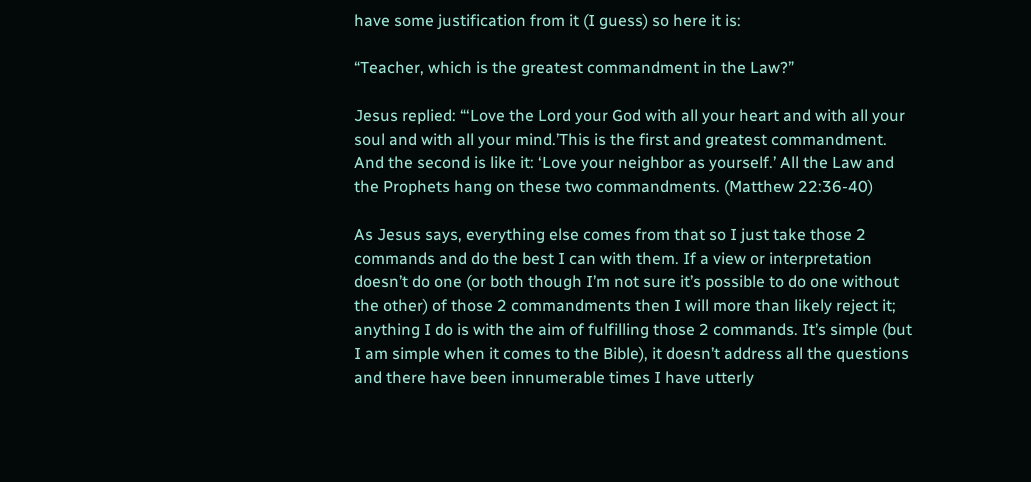have some justification from it (I guess) so here it is:

“Teacher, which is the greatest commandment in the Law?”

Jesus replied: “‘Love the Lord your God with all your heart and with all your soul and with all your mind.’This is the first and greatest commandment.  And the second is like it: ‘Love your neighbor as yourself.’ All the Law and the Prophets hang on these two commandments. (Matthew 22:36-40)

As Jesus says, everything else comes from that so I just take those 2 commands and do the best I can with them. If a view or interpretation doesn’t do one (or both though I’m not sure it’s possible to do one without the other) of those 2 commandments then I will more than likely reject it; anything I do is with the aim of fulfilling those 2 commands. It’s simple (but I am simple when it comes to the Bible), it doesn’t address all the questions and there have been innumerable times I have utterly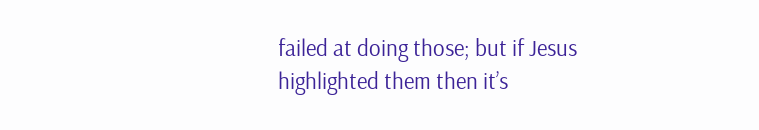failed at doing those; but if Jesus highlighted them then it’s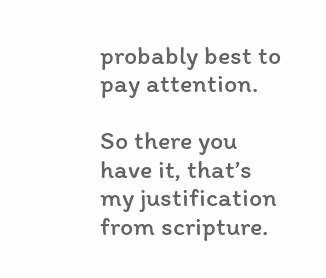probably best to pay attention.

So there you have it, that’s my justification from scripture.